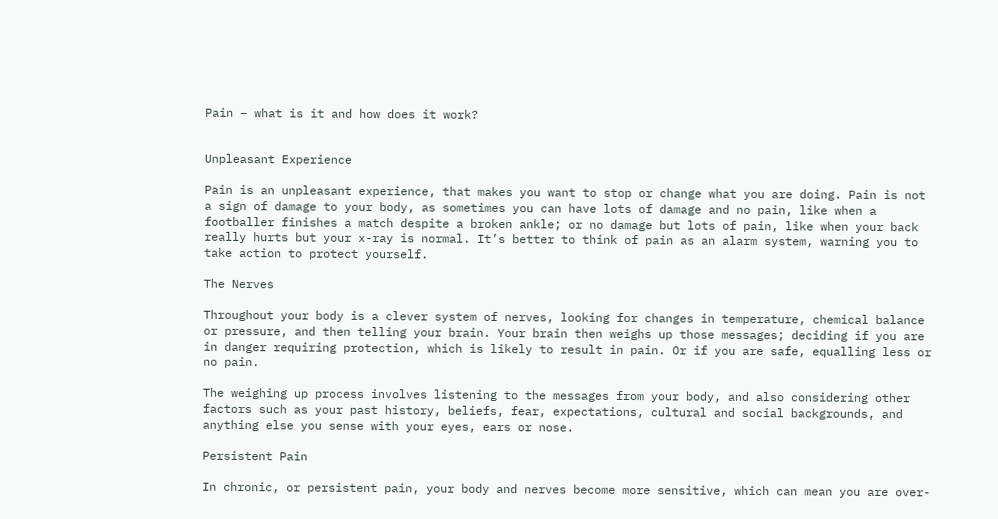Pain – what is it and how does it work?


Unpleasant Experience

Pain is an unpleasant experience, that makes you want to stop or change what you are doing. Pain is not a sign of damage to your body, as sometimes you can have lots of damage and no pain, like when a footballer finishes a match despite a broken ankle; or no damage but lots of pain, like when your back really hurts but your x-ray is normal. It’s better to think of pain as an alarm system, warning you to take action to protect yourself.

The Nerves

Throughout your body is a clever system of nerves, looking for changes in temperature, chemical balance or pressure, and then telling your brain. Your brain then weighs up those messages; deciding if you are in danger requiring protection, which is likely to result in pain. Or if you are safe, equalling less or no pain.

The weighing up process involves listening to the messages from your body, and also considering other factors such as your past history, beliefs, fear, expectations, cultural and social backgrounds, and anything else you sense with your eyes, ears or nose.

Persistent Pain

In chronic, or persistent pain, your body and nerves become more sensitive, which can mean you are over-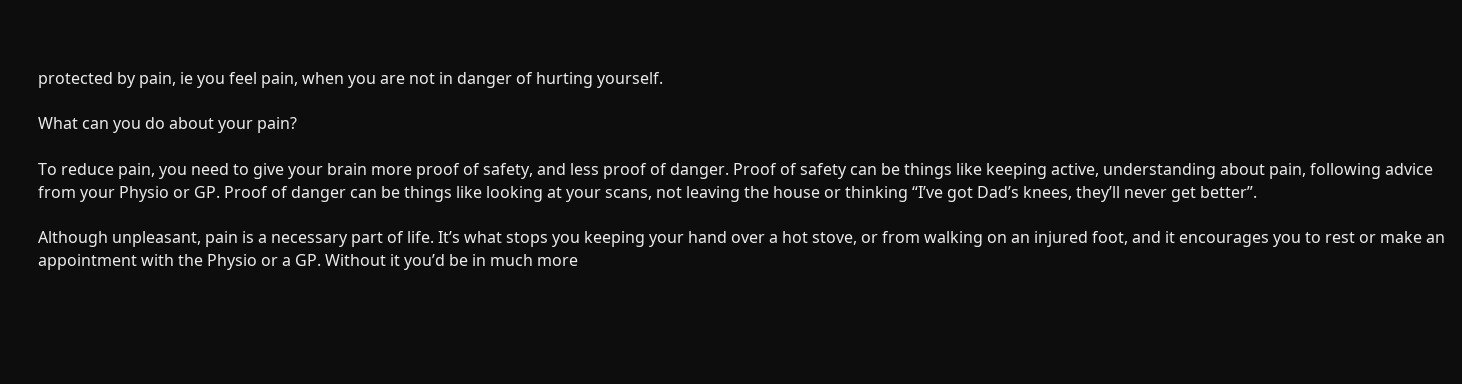protected by pain, ie you feel pain, when you are not in danger of hurting yourself.

What can you do about your pain?

To reduce pain, you need to give your brain more proof of safety, and less proof of danger. Proof of safety can be things like keeping active, understanding about pain, following advice from your Physio or GP. Proof of danger can be things like looking at your scans, not leaving the house or thinking “I’ve got Dad’s knees, they’ll never get better”.

Although unpleasant, pain is a necessary part of life. It’s what stops you keeping your hand over a hot stove, or from walking on an injured foot, and it encourages you to rest or make an appointment with the Physio or a GP. Without it you’d be in much more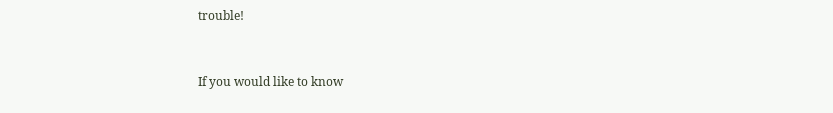trouble!


If you would like to know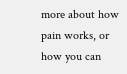more about how pain works, or how you can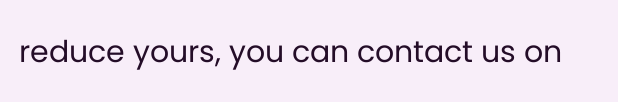reduce yours, you can contact us on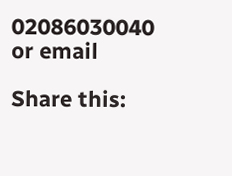02086030040 or email

Share this: